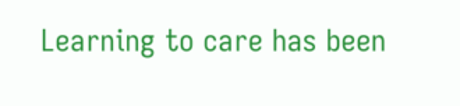Learning to care has been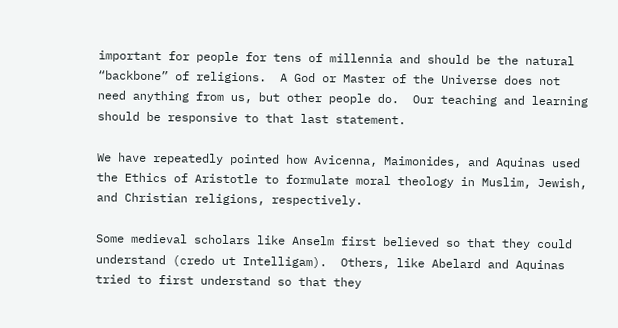important for people for tens of millennia and should be the natural “backbone” of religions.  A God or Master of the Universe does not need anything from us, but other people do.  Our teaching and learning should be responsive to that last statement.

We have repeatedly pointed how Avicenna, Maimonides, and Aquinas used the Ethics of Aristotle to formulate moral theology in Muslim, Jewish, and Christian religions, respectively.

Some medieval scholars like Anselm first believed so that they could understand (credo ut Intelligam).  Others, like Abelard and Aquinas tried to first understand so that they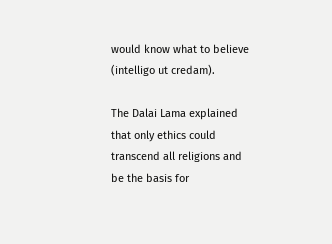would know what to believe (intelligo ut credam).

The Dalai Lama explained that only ethics could transcend all religions and be the basis for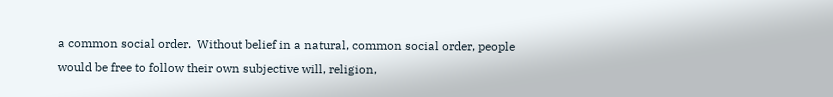a common social order.  Without belief in a natural, common social order, people would be free to follow their own subjective will, religion,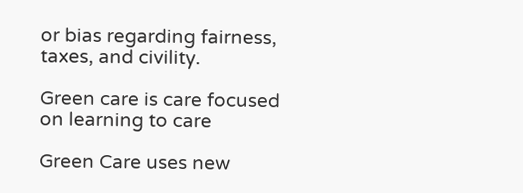or bias regarding fairness, taxes, and civility.

Green care is care focused on learning to care

Green Care uses new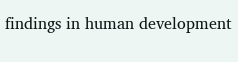findings in human development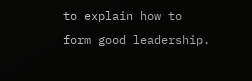to explain how to form good leadership.